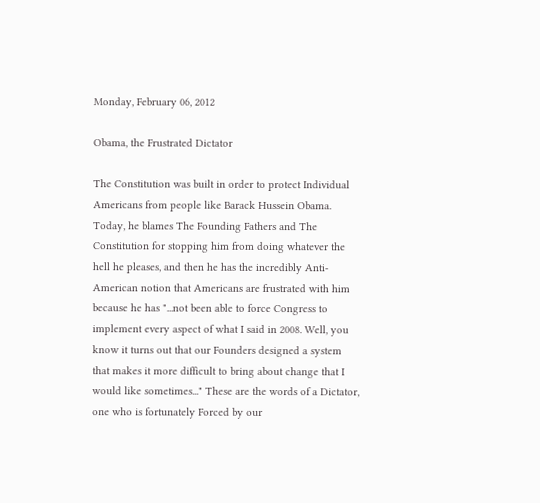Monday, February 06, 2012

Obama, the Frustrated Dictator

The Constitution was built in order to protect Individual Americans from people like Barack Hussein Obama. Today, he blames The Founding Fathers and The Constitution for stopping him from doing whatever the hell he pleases, and then he has the incredibly Anti-American notion that Americans are frustrated with him because he has "...not been able to force Congress to implement every aspect of what I said in 2008. Well, you know it turns out that our Founders designed a system that makes it more difficult to bring about change that I would like sometimes..." These are the words of a Dictator, one who is fortunately Forced by our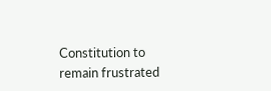Constitution to remain frustrated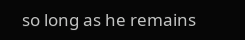so long as he remains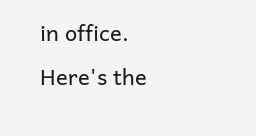in office. Here's the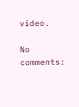video.

No comments: